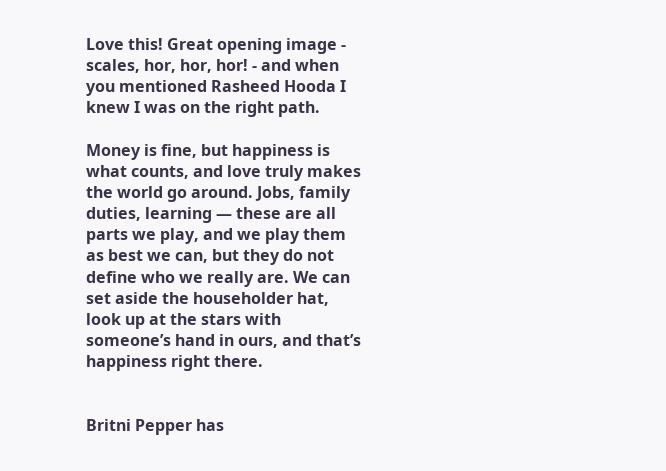Love this! Great opening image - scales, hor, hor, hor! - and when you mentioned Rasheed Hooda I knew I was on the right path.

Money is fine, but happiness is what counts, and love truly makes the world go around. Jobs, family duties, learning — these are all parts we play, and we play them as best we can, but they do not define who we really are. We can set aside the householder hat, look up at the stars with someone’s hand in ours, and that’s happiness right there.


Britni Pepper has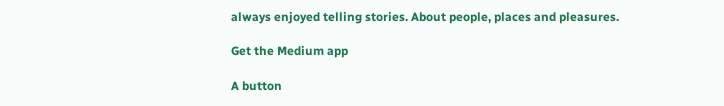always enjoyed telling stories. About people, places and pleasures.

Get the Medium app

A button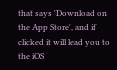that says 'Download on the App Store', and if clicked it will lead you to the iOS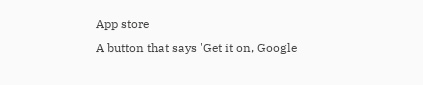App store
A button that says 'Get it on, Google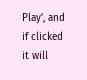Play', and if clicked it will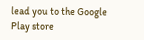lead you to the Google Play store